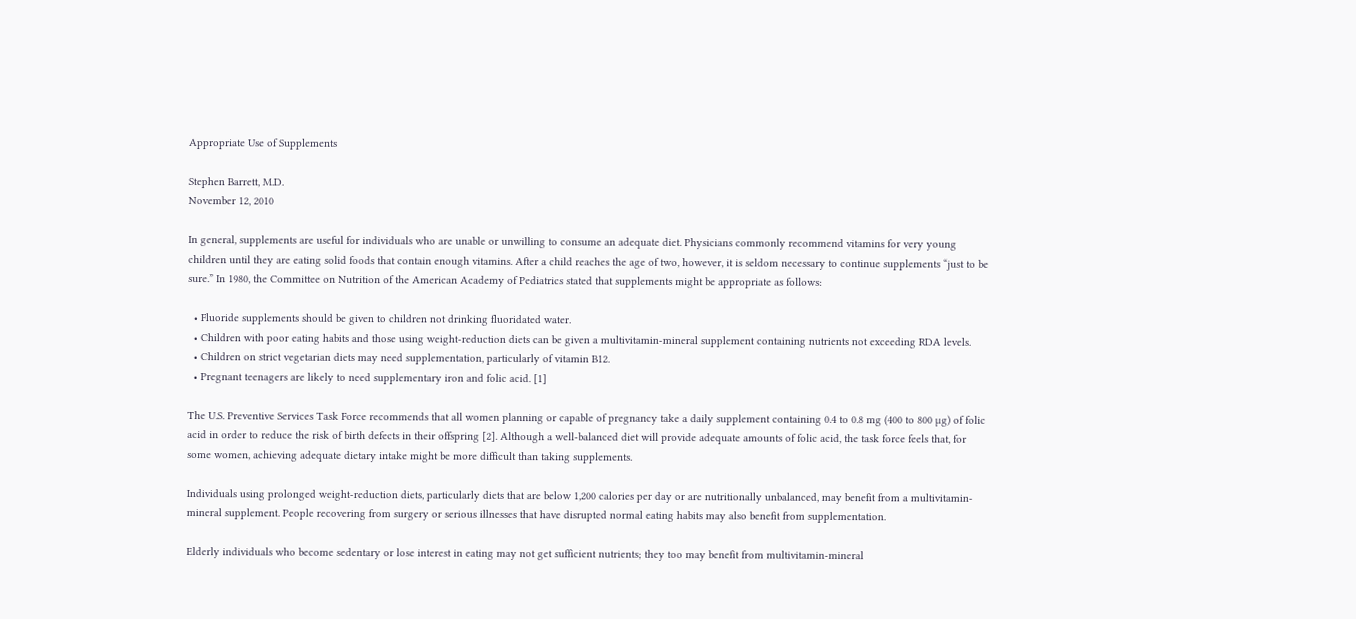Appropriate Use of Supplements

Stephen Barrett, M.D.
November 12, 2010

In general, supplements are useful for individuals who are unable or unwilling to consume an adequate diet. Physicians commonly recommend vitamins for very young children until they are eating solid foods that contain enough vitamins. After a child reaches the age of two, however, it is seldom necessary to continue supplements “just to be sure.” In 1980, the Committee on Nutrition of the American Academy of Pediatrics stated that supplements might be appropriate as follows:

  • Fluoride supplements should be given to children not drinking fluoridated water.
  • Children with poor eating habits and those using weight-reduction diets can be given a multivitamin-mineral supplement containing nutrients not exceeding RDA levels.
  • Children on strict vegetarian diets may need supplementation, particularly of vitamin B12.
  • Pregnant teenagers are likely to need supplementary iron and folic acid. [1]

The U.S. Preventive Services Task Force recommends that all women planning or capable of pregnancy take a daily supplement containing 0.4 to 0.8 mg (400 to 800 µg) of folic acid in order to reduce the risk of birth defects in their offspring [2]. Although a well-balanced diet will provide adequate amounts of folic acid, the task force feels that, for some women, achieving adequate dietary intake might be more difficult than taking supplements.

Individuals using prolonged weight-reduction diets, particularly diets that are below 1,200 calories per day or are nutritionally unbalanced, may benefit from a multivitamin-mineral supplement. People recovering from surgery or serious illnesses that have disrupted normal eating habits may also benefit from supplementation.

Elderly individuals who become sedentary or lose interest in eating may not get sufficient nutrients; they too may benefit from multivitamin-mineral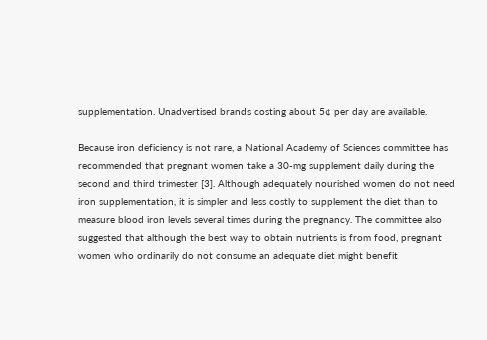supplementation. Unadvertised brands costing about 5¢ per day are available.

Because iron deficiency is not rare, a National Academy of Sciences committee has recommended that pregnant women take a 30-mg supplement daily during the second and third trimester [3]. Although adequately nourished women do not need iron supplementation, it is simpler and less costly to supplement the diet than to measure blood iron levels several times during the pregnancy. The committee also suggested that although the best way to obtain nutrients is from food, pregnant women who ordinarily do not consume an adequate diet might benefit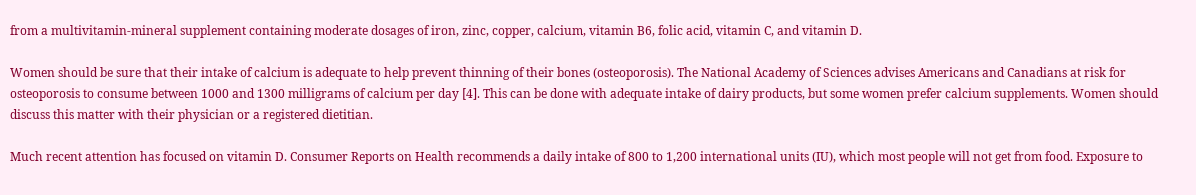from a multivitamin-mineral supplement containing moderate dosages of iron, zinc, copper, calcium, vitamin B6, folic acid, vitamin C, and vitamin D.

Women should be sure that their intake of calcium is adequate to help prevent thinning of their bones (osteoporosis). The National Academy of Sciences advises Americans and Canadians at risk for osteoporosis to consume between 1000 and 1300 milligrams of calcium per day [4]. This can be done with adequate intake of dairy products, but some women prefer calcium supplements. Women should discuss this matter with their physician or a registered dietitian.

Much recent attention has focused on vitamin D. Consumer Reports on Health recommends a daily intake of 800 to 1,200 international units (IU), which most people will not get from food. Exposure to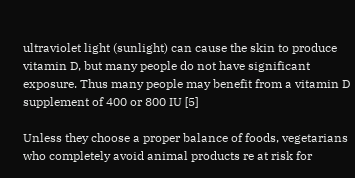ultraviolet light (sunlight) can cause the skin to produce vitamin D, but many people do not have significant exposure. Thus many people may benefit from a vitamin D supplement of 400 or 800 IU [5]

Unless they choose a proper balance of foods, vegetarians who completely avoid animal products re at risk for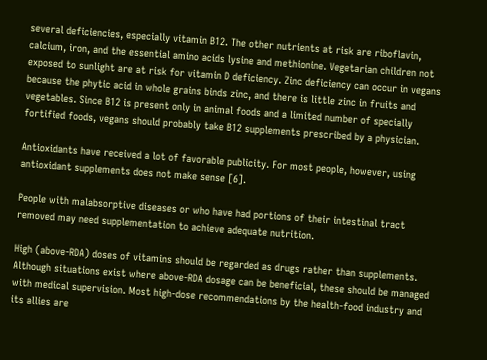several deficiencies, especially vitamin B12. The other nutrients at risk are riboflavin, calcium, iron, and the essential amino acids lysine and methionine. Vegetarian children not exposed to sunlight are at risk for vitamin D deficiency. Zinc deficiency can occur in vegans because the phytic acid in whole grains binds zinc, and there is little zinc in fruits and vegetables. Since B12 is present only in animal foods and a limited number of specially fortified foods, vegans should probably take B12 supplements prescribed by a physician.

Antioxidants have received a lot of favorable publicity. For most people, however, using antioxidant supplements does not make sense [6].

People with malabsorptive diseases or who have had portions of their intestinal tract removed may need supplementation to achieve adequate nutrition.

High (above-RDA) doses of vitamins should be regarded as drugs rather than supplements. Although situations exist where above-RDA dosage can be beneficial, these should be managed with medical supervision. Most high-dose recommendations by the health-food industry and its allies are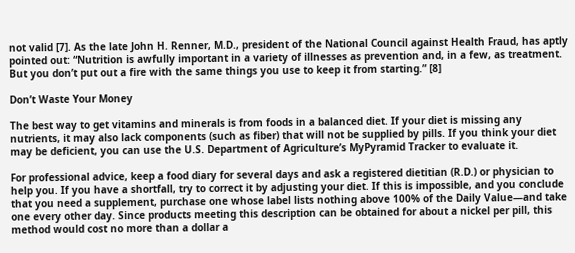not valid [7]. As the late John H. Renner, M.D., president of the National Council against Health Fraud, has aptly pointed out: “Nutrition is awfully important in a variety of illnesses as prevention and, in a few, as treatment. But you don’t put out a fire with the same things you use to keep it from starting.” [8]

Don’t Waste Your Money

The best way to get vitamins and minerals is from foods in a balanced diet. If your diet is missing any nutrients, it may also lack components (such as fiber) that will not be supplied by pills. If you think your diet may be deficient, you can use the U.S. Department of Agriculture’s MyPyramid Tracker to evaluate it.

For professional advice, keep a food diary for several days and ask a registered dietitian (R.D.) or physician to help you. If you have a shortfall, try to correct it by adjusting your diet. If this is impossible, and you conclude that you need a supplement, purchase one whose label lists nothing above 100% of the Daily Value—and take one every other day. Since products meeting this description can be obtained for about a nickel per pill, this method would cost no more than a dollar a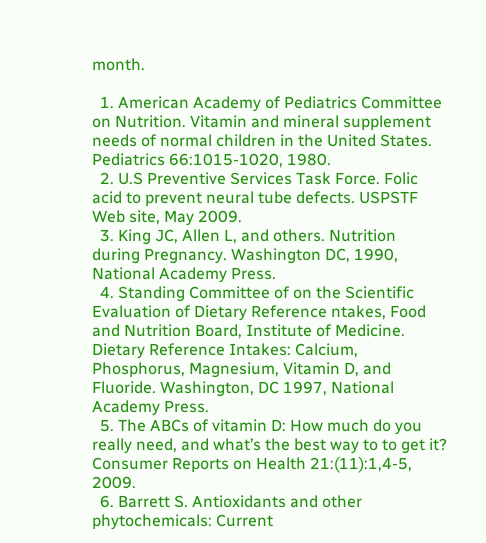month.

  1. American Academy of Pediatrics Committee on Nutrition. Vitamin and mineral supplement needs of normal children in the United States. Pediatrics 66:1015-1020, 1980.
  2. U.S Preventive Services Task Force. Folic acid to prevent neural tube defects. USPSTF Web site, May 2009.
  3. King JC, Allen L, and others. Nutrition during Pregnancy. Washington DC, 1990, National Academy Press.
  4. Standing Committee of on the Scientific Evaluation of Dietary Reference ntakes, Food and Nutrition Board, Institute of Medicine. Dietary Reference Intakes: Calcium, Phosphorus, Magnesium, Vitamin D, and Fluoride. Washington, DC 1997, National Academy Press.
  5. The ABCs of vitamin D: How much do you really need, and what’s the best way to to get it? Consumer Reports on Health 21:(11):1,4-5, 2009.
  6. Barrett S. Antioxidants and other phytochemicals: Current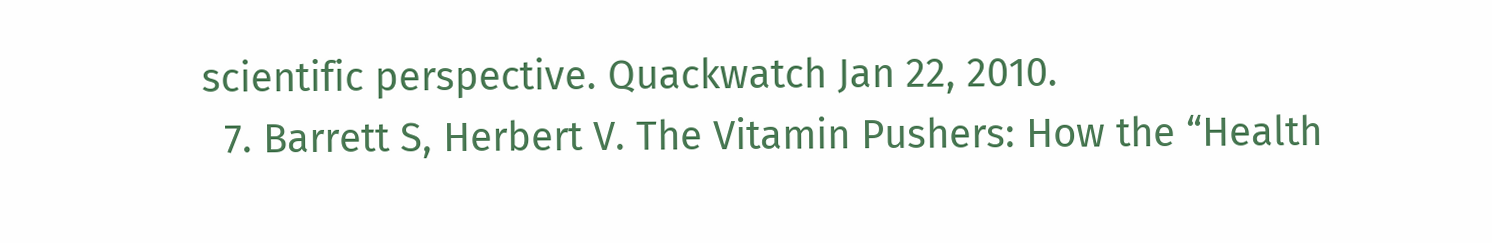scientific perspective. Quackwatch Jan 22, 2010.
  7. Barrett S, Herbert V. The Vitamin Pushers: How the “Health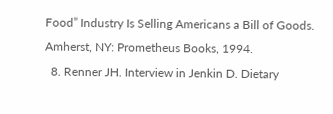Food” Industry Is Selling Americans a Bill of Goods. Amherst, NY: Prometheus Books, 1994.
  8. Renner JH. Interview in Jenkin D. Dietary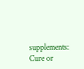supplements: Cure or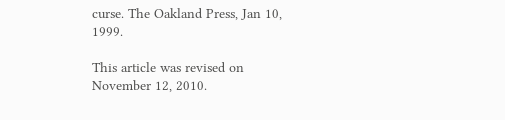curse. The Oakland Press, Jan 10, 1999.

This article was revised on November 12, 2010.